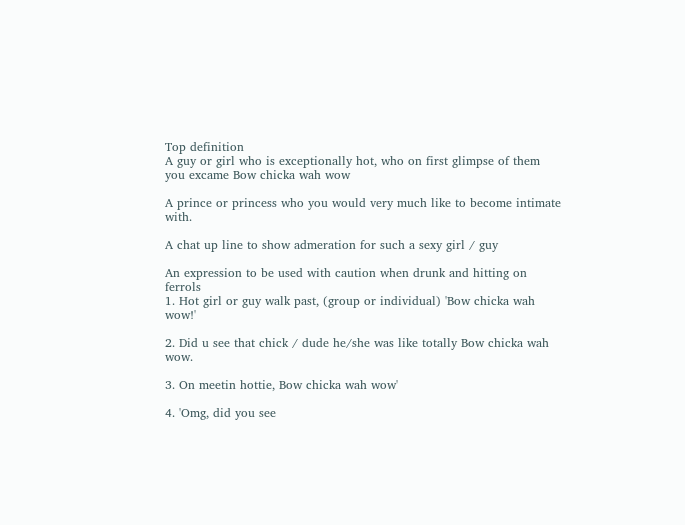Top definition
A guy or girl who is exceptionally hot, who on first glimpse of them you excame Bow chicka wah wow

A prince or princess who you would very much like to become intimate with.

A chat up line to show admeration for such a sexy girl / guy

An expression to be used with caution when drunk and hitting on ferrols
1. Hot girl or guy walk past, (group or individual) 'Bow chicka wah wow!'

2. Did u see that chick / dude he/she was like totally Bow chicka wah wow.

3. On meetin hottie, Bow chicka wah wow'

4. 'Omg, did you see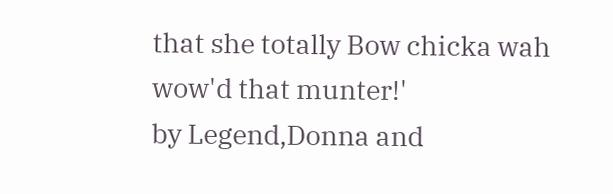that she totally Bow chicka wah wow'd that munter!'
by Legend,Donna and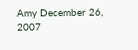Amy December 26, 2007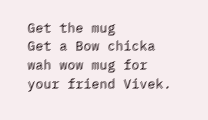Get the mug
Get a Bow chicka wah wow mug for your friend Vivek.